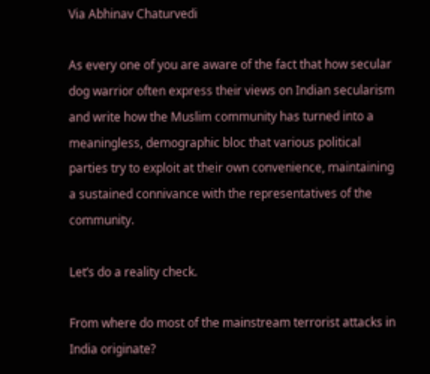Via Abhinav Chaturvedi

As every one of you are aware of the fact that how secular dog warrior often express their views on Indian secularism and write how the Muslim community has turned into a meaningless, demographic bloc that various political parties try to exploit at their own convenience, maintaining a sustained connivance with the representatives of the community.

Let’s do a reality check.

From where do most of the mainstream terrorist attacks in India originate?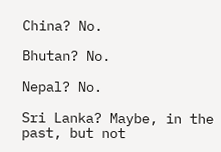China? No.

Bhutan? No.

Nepal? No.

Sri Lanka? Maybe, in the past, but not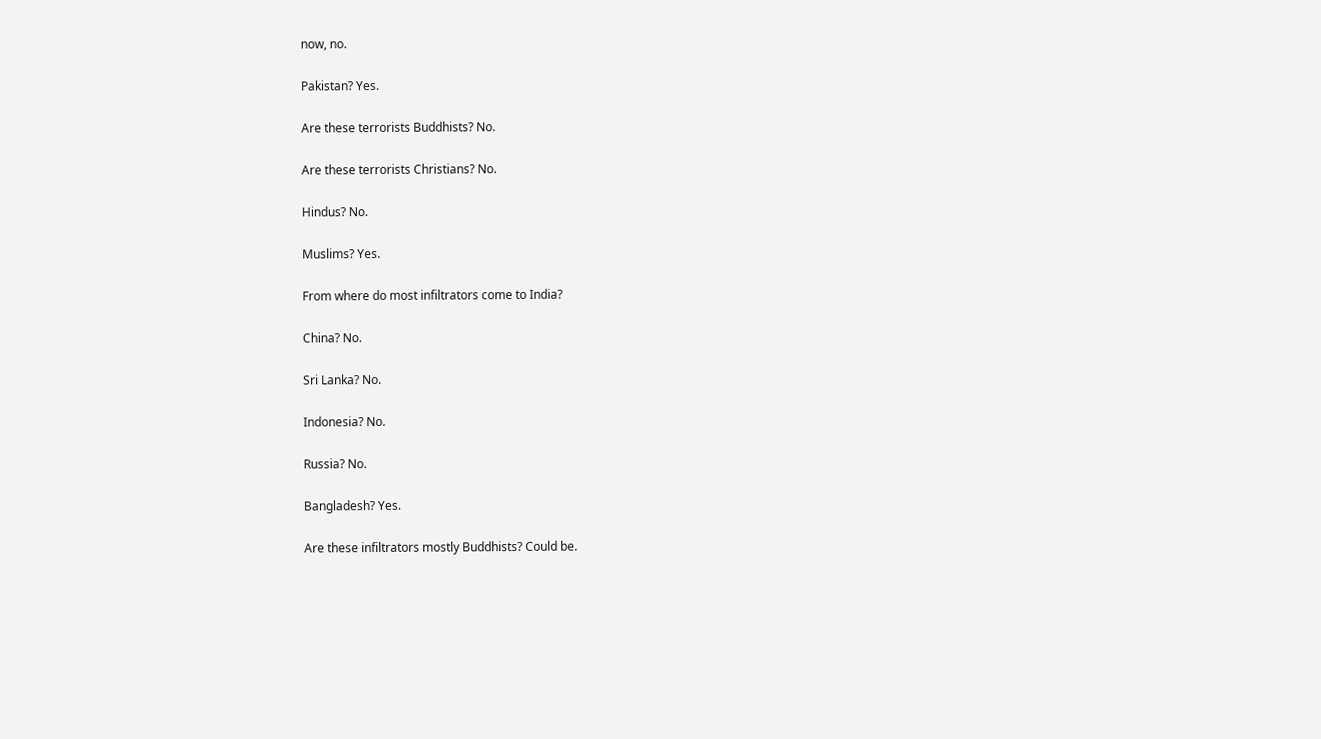now, no.

Pakistan? Yes.

Are these terrorists Buddhists? No.

Are these terrorists Christians? No.

Hindus? No.

Muslims? Yes.

From where do most infiltrators come to India?

China? No.

Sri Lanka? No.

Indonesia? No.

Russia? No.

Bangladesh? Yes.

Are these infiltrators mostly Buddhists? Could be.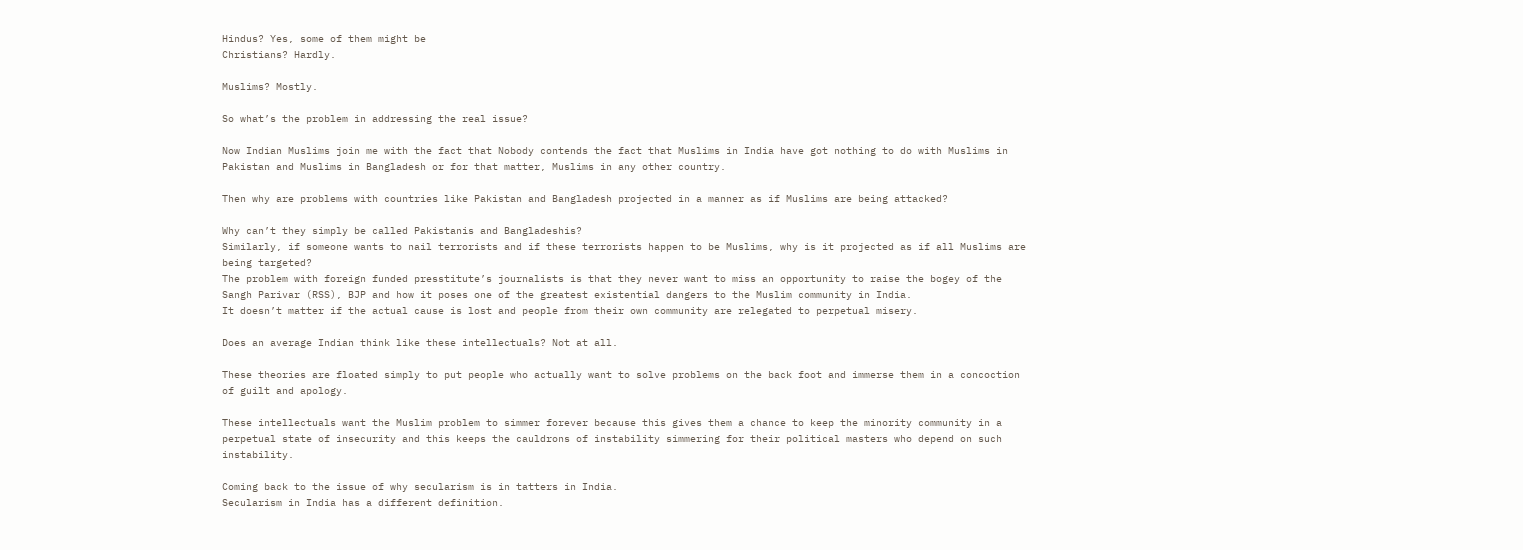Hindus? Yes, some of them might be
Christians? Hardly.

Muslims? Mostly.

So what’s the problem in addressing the real issue?

Now Indian Muslims join me with the fact that Nobody contends the fact that Muslims in India have got nothing to do with Muslims in Pakistan and Muslims in Bangladesh or for that matter, Muslims in any other country.

Then why are problems with countries like Pakistan and Bangladesh projected in a manner as if Muslims are being attacked?

Why can’t they simply be called Pakistanis and Bangladeshis?
Similarly, if someone wants to nail terrorists and if these terrorists happen to be Muslims, why is it projected as if all Muslims are being targeted?
The problem with foreign funded presstitute’s journalists is that they never want to miss an opportunity to raise the bogey of the Sangh Parivar (RSS), BJP and how it poses one of the greatest existential dangers to the Muslim community in India.
It doesn’t matter if the actual cause is lost and people from their own community are relegated to perpetual misery.

Does an average Indian think like these intellectuals? Not at all.

These theories are floated simply to put people who actually want to solve problems on the back foot and immerse them in a concoction of guilt and apology.

These intellectuals want the Muslim problem to simmer forever because this gives them a chance to keep the minority community in a perpetual state of insecurity and this keeps the cauldrons of instability simmering for their political masters who depend on such instability.

Coming back to the issue of why secularism is in tatters in India.
Secularism in India has a different definition.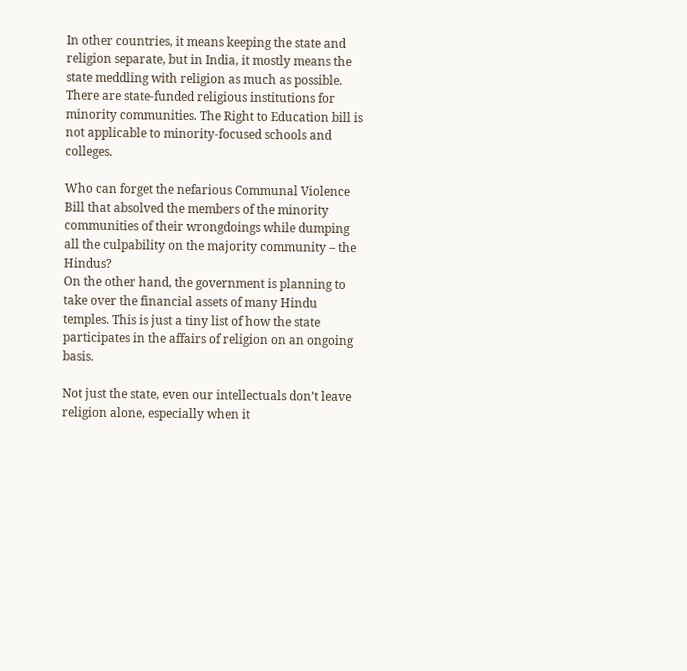In other countries, it means keeping the state and religion separate, but in India, it mostly means the state meddling with religion as much as possible.
There are state-funded religious institutions for minority communities. The Right to Education bill is not applicable to minority-focused schools and colleges.

Who can forget the nefarious Communal Violence Bill that absolved the members of the minority communities of their wrongdoings while dumping all the culpability on the majority community – the Hindus?
On the other hand, the government is planning to take over the financial assets of many Hindu temples. This is just a tiny list of how the state participates in the affairs of religion on an ongoing basis.

Not just the state, even our intellectuals don’t leave religion alone, especially when it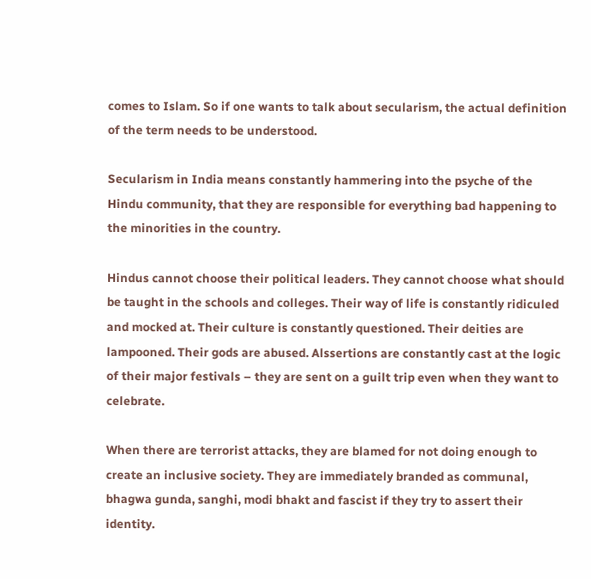comes to Islam. So if one wants to talk about secularism, the actual definition of the term needs to be understood.

Secularism in India means constantly hammering into the psyche of the Hindu community, that they are responsible for everything bad happening to the minorities in the country.

Hindus cannot choose their political leaders. They cannot choose what should be taught in the schools and colleges. Their way of life is constantly ridiculed and mocked at. Their culture is constantly questioned. Their deities are lampooned. Their gods are abused. Alssertions are constantly cast at the logic of their major festivals – they are sent on a guilt trip even when they want to celebrate.

When there are terrorist attacks, they are blamed for not doing enough to create an inclusive society. They are immediately branded as communal, bhagwa gunda, sanghi, modi bhakt and fascist if they try to assert their identity.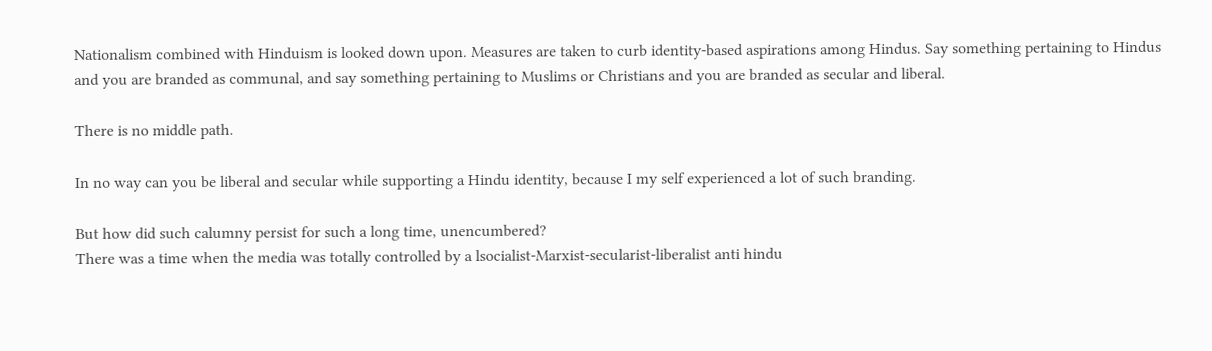Nationalism combined with Hinduism is looked down upon. Measures are taken to curb identity-based aspirations among Hindus. Say something pertaining to Hindus and you are branded as communal, and say something pertaining to Muslims or Christians and you are branded as secular and liberal.

There is no middle path.

In no way can you be liberal and secular while supporting a Hindu identity, because I my self experienced a lot of such branding.

But how did such calumny persist for such a long time, unencumbered?
There was a time when the media was totally controlled by a lsocialist-Marxist-secularist-liberalist anti hindu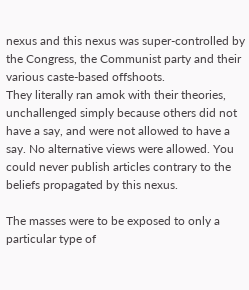nexus and this nexus was super-controlled by the Congress, the Communist party and their various caste-based offshoots.
They literally ran amok with their theories, unchallenged simply because others did not have a say, and were not allowed to have a say. No alternative views were allowed. You could never publish articles contrary to the beliefs propagated by this nexus.

The masses were to be exposed to only a particular type of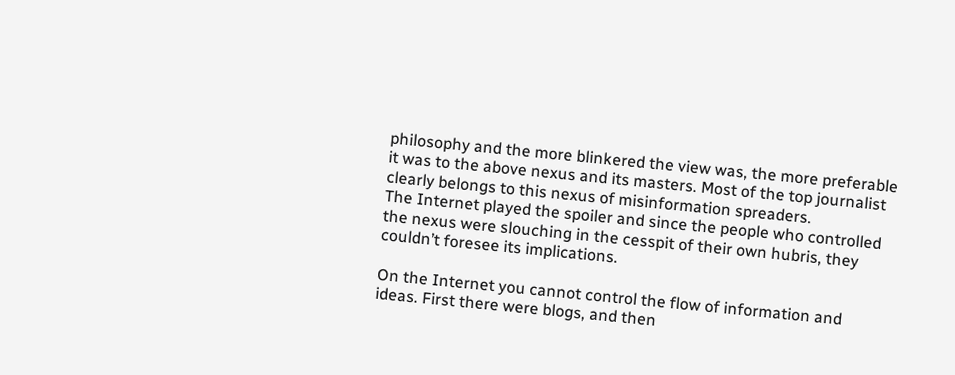philosophy and the more blinkered the view was, the more preferable it was to the above nexus and its masters. Most of the top journalist clearly belongs to this nexus of misinformation spreaders.
The Internet played the spoiler and since the people who controlled the nexus were slouching in the cesspit of their own hubris, they couldn’t foresee its implications.

On the Internet you cannot control the flow of information and ideas. First there were blogs, and then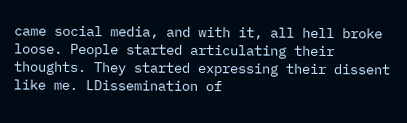came social media, and with it, all hell broke loose. People started articulating their thoughts. They started expressing their dissent like me. LDissemination of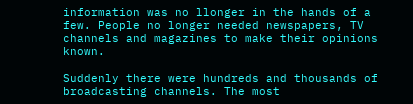information was no llonger in the hands of a few. People no longer needed newspapers, TV channels and magazines to make their opinions known.

Suddenly there were hundreds and thousands of broadcasting channels. The most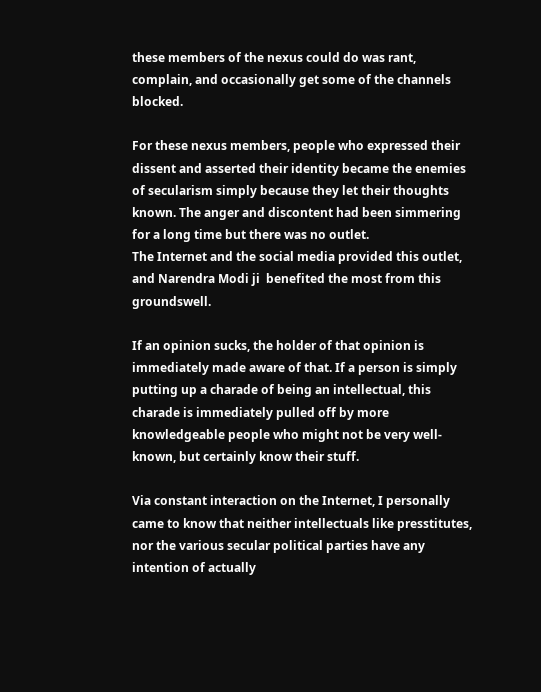these members of the nexus could do was rant, complain, and occasionally get some of the channels blocked.

For these nexus members, people who expressed their dissent and asserted their identity became the enemies of secularism simply because they let their thoughts known. The anger and discontent had been simmering for a long time but there was no outlet.
The Internet and the social media provided this outlet, and Narendra Modi ji  benefited the most from this groundswell.

If an opinion sucks, the holder of that opinion is immediately made aware of that. If a person is simply putting up a charade of being an intellectual, this charade is immediately pulled off by more knowledgeable people who might not be very well-known, but certainly know their stuff.

Via constant interaction on the Internet, I personally came to know that neither intellectuals like presstitutes, nor the various secular political parties have any intention of actually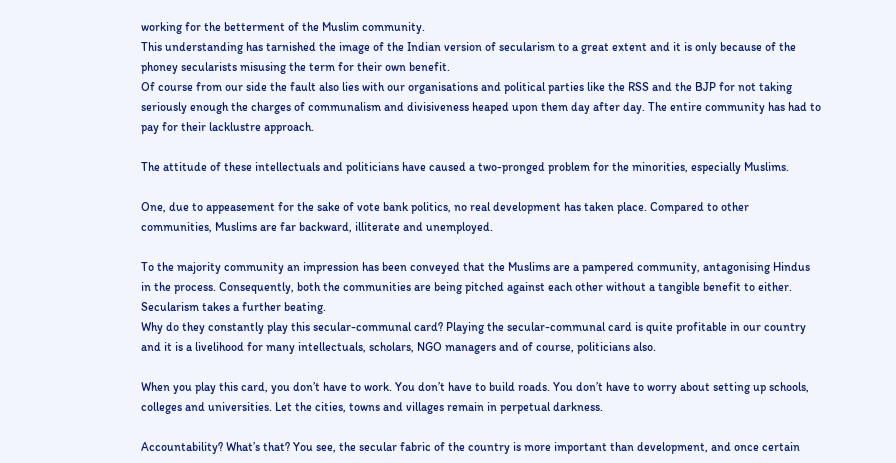working for the betterment of the Muslim community.
This understanding has tarnished the image of the Indian version of secularism to a great extent and it is only because of the phoney secularists misusing the term for their own benefit.
Of course from our side the fault also lies with our organisations and political parties like the RSS and the BJP for not taking seriously enough the charges of communalism and divisiveness heaped upon them day after day. The entire community has had to pay for their lacklustre approach.

The attitude of these intellectuals and politicians have caused a two-pronged problem for the minorities, especially Muslims.

One, due to appeasement for the sake of vote bank politics, no real development has taken place. Compared to other communities, Muslims are far backward, illiterate and unemployed.

To the majority community an impression has been conveyed that the Muslims are a pampered community, antagonising Hindus in the process. Consequently, both the communities are being pitched against each other without a tangible benefit to either. Secularism takes a further beating.
Why do they constantly play this secular-communal card? Playing the secular-communal card is quite profitable in our country and it is a livelihood for many intellectuals, scholars, NGO managers and of course, politicians also.

When you play this card, you don’t have to work. You don’t have to build roads. You don’t have to worry about setting up schools, colleges and universities. Let the cities, towns and villages remain in perpetual darkness.

Accountability? What’s that? You see, the secular fabric of the country is more important than development, and once certain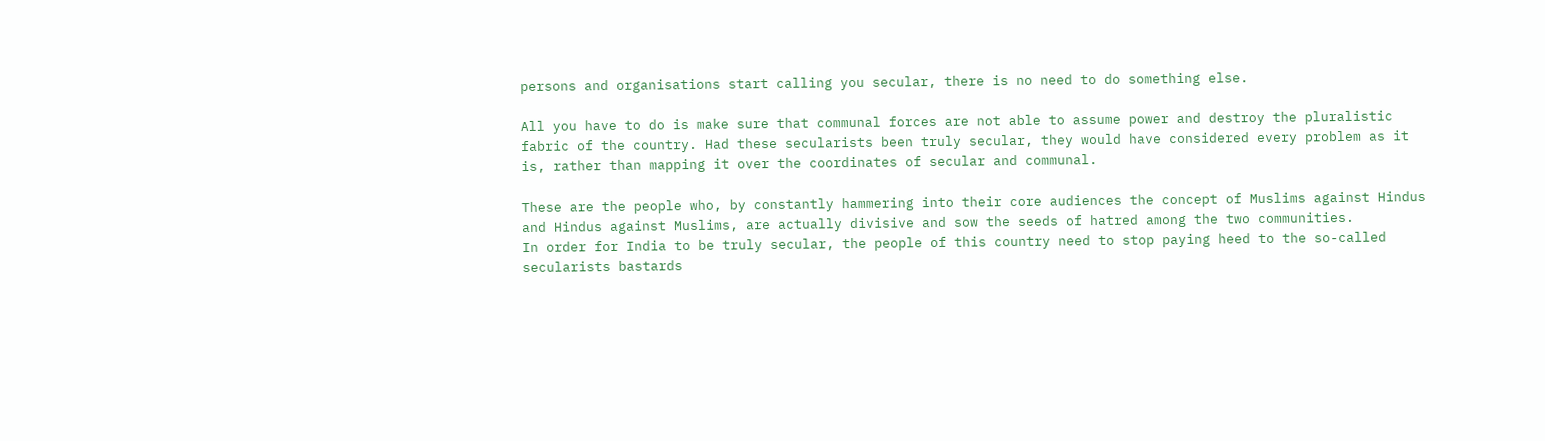persons and organisations start calling you secular, there is no need to do something else.

All you have to do is make sure that communal forces are not able to assume power and destroy the pluralistic fabric of the country. Had these secularists been truly secular, they would have considered every problem as it is, rather than mapping it over the coordinates of secular and communal.

These are the people who, by constantly hammering into their core audiences the concept of Muslims against Hindus and Hindus against Muslims, are actually divisive and sow the seeds of hatred among the two communities.
In order for India to be truly secular, the people of this country need to stop paying heed to the so-called secularists bastards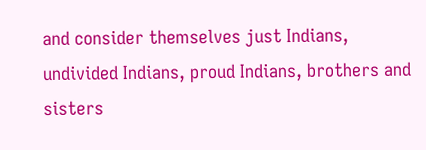and consider themselves just Indians, undivided Indians, proud Indians, brothers and sisters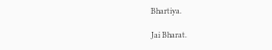Bhartiya.

Jai Bharat.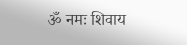ॐ नमः शिवाय